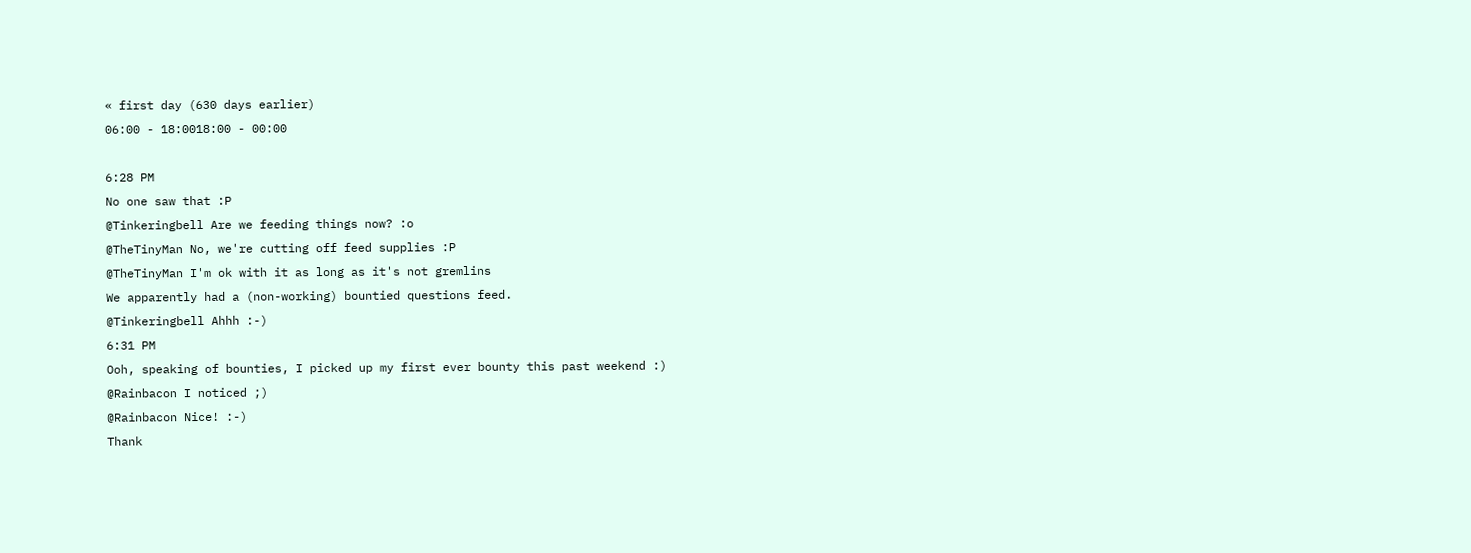« first day (630 days earlier)
06:00 - 18:0018:00 - 00:00

6:28 PM
No one saw that :P
@Tinkeringbell Are we feeding things now? :o
@TheTinyMan No, we're cutting off feed supplies :P
@TheTinyMan I'm ok with it as long as it's not gremlins
We apparently had a (non-working) bountied questions feed.
@Tinkeringbell Ahhh :-)
6:31 PM
Ooh, speaking of bounties, I picked up my first ever bounty this past weekend :)
@Rainbacon I noticed ;)
@Rainbacon Nice! :-)
Thank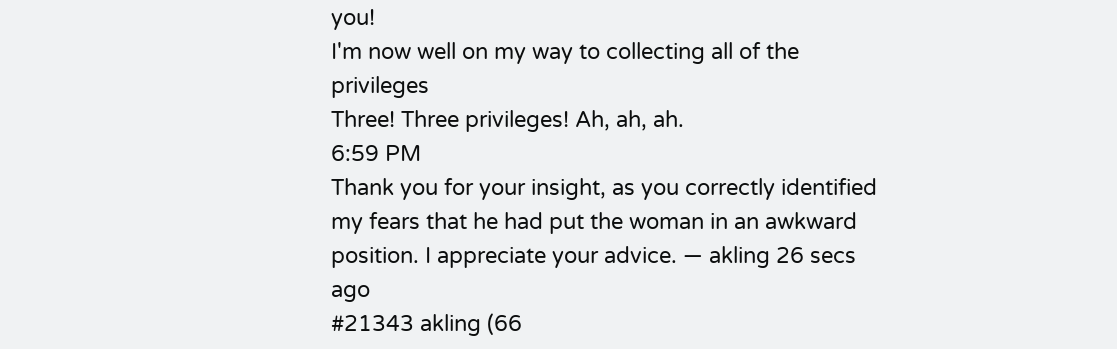you!
I'm now well on my way to collecting all of the privileges
Three! Three privileges! Ah, ah, ah.
6:59 PM
Thank you for your insight, as you correctly identified my fears that he had put the woman in an awkward position. I appreciate your advice. — akling 26 secs ago
#21343 akling (66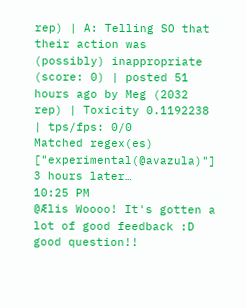rep) | A: Telling SO that their action was (possibly) inappropriate (score: 0) | posted 51 hours ago by Meg (2032 rep) | Toxicity 0.1192238 | tps/fps: 0/0
Matched regex(es) ["experimental(@avazula)"]
3 hours later…
10:25 PM
@Ælis Woooo! It's gotten a lot of good feedback :D good question!!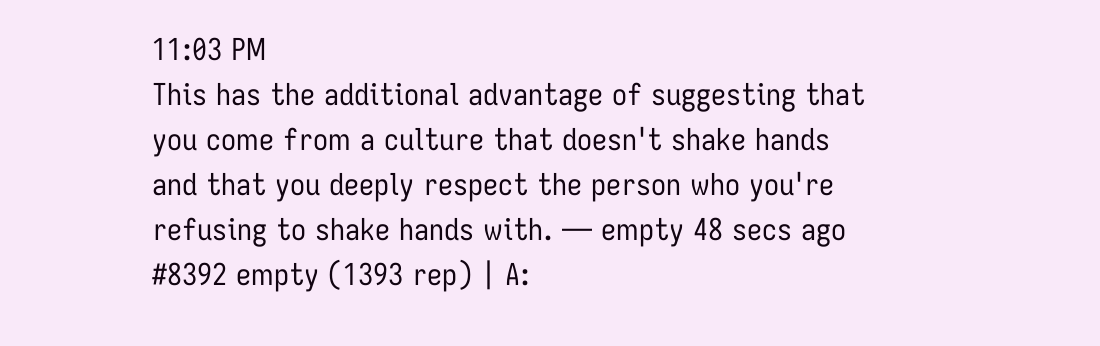11:03 PM
This has the additional advantage of suggesting that you come from a culture that doesn't shake hands and that you deeply respect the person who you're refusing to shake hands with. — empty 48 secs ago
#8392 empty (1393 rep) | A: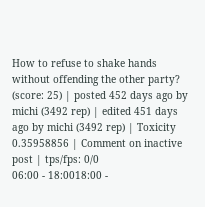How to refuse to shake hands without offending the other party? (score: 25) | posted 452 days ago by michi (3492 rep) | edited 451 days ago by michi (3492 rep) | Toxicity 0.35958856 | Comment on inactive post | tps/fps: 0/0
06:00 - 18:0018:00 -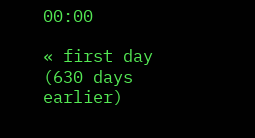00:00

« first day (630 days earlier)